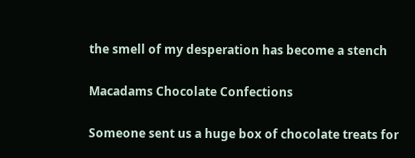the smell of my desperation has become a stench

Macadams Chocolate Confections

Someone sent us a huge box of chocolate treats for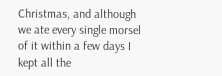Christmas, and although we ate every single morsel of it within a few days I kept all the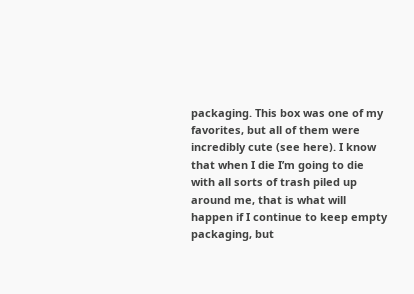packaging. This box was one of my favorites, but all of them were incredibly cute (see here). I know that when I die I’m going to die with all sorts of trash piled up around me, that is what will happen if I continue to keep empty packaging, but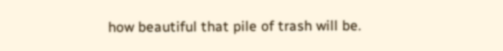how beautiful that pile of trash will be.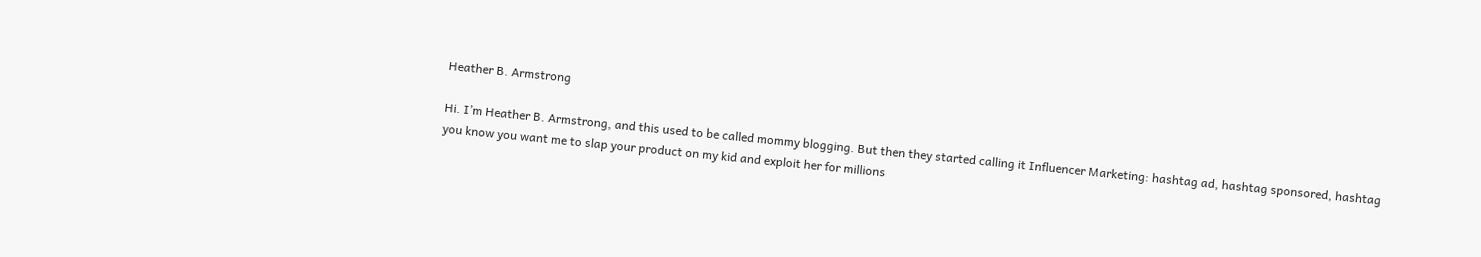Heather B. Armstrong

Hi. I’m Heather B. Armstrong, and this used to be called mommy blogging. But then they started calling it Influencer Marketing: hashtag ad, hashtag sponsored, hashtag you know you want me to slap your product on my kid and exploit her for millions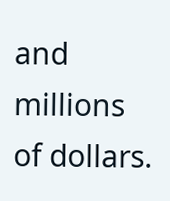and millions of dollars.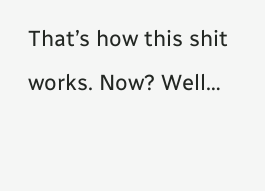That’s how this shit works. Now? Well…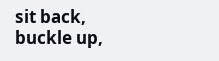sit back, buckle up,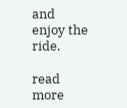and enjoy the ride.

read more